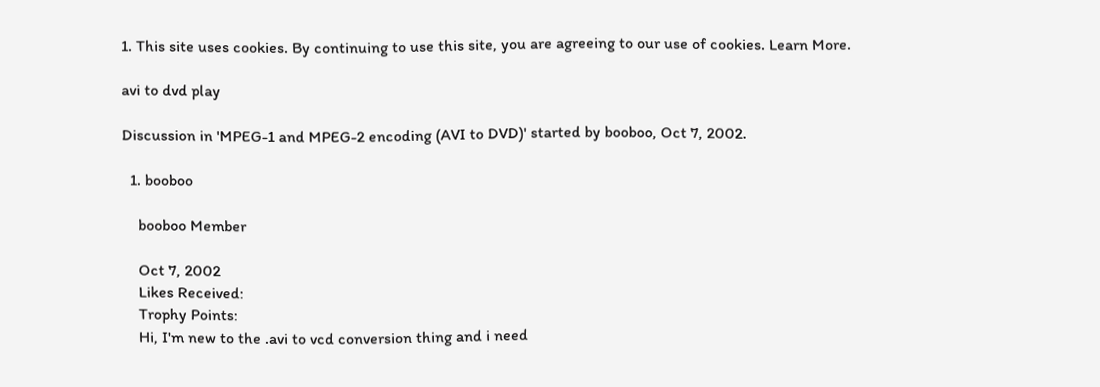1. This site uses cookies. By continuing to use this site, you are agreeing to our use of cookies. Learn More.

avi to dvd play

Discussion in 'MPEG-1 and MPEG-2 encoding (AVI to DVD)' started by booboo, Oct 7, 2002.

  1. booboo

    booboo Member

    Oct 7, 2002
    Likes Received:
    Trophy Points:
    Hi, I'm new to the .avi to vcd conversion thing and i need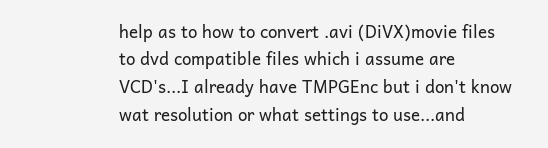help as to how to convert .avi (DiVX)movie files to dvd compatible files which i assume are VCD's...I already have TMPGEnc but i don't know wat resolution or what settings to use...and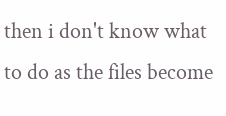then i don't know what to do as the files become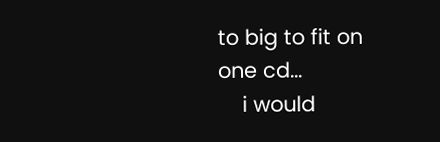to big to fit on one cd...
    i would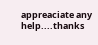appreaciate any help....thanks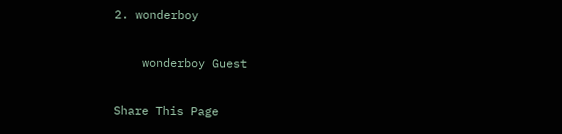2. wonderboy

    wonderboy Guest

Share This Page